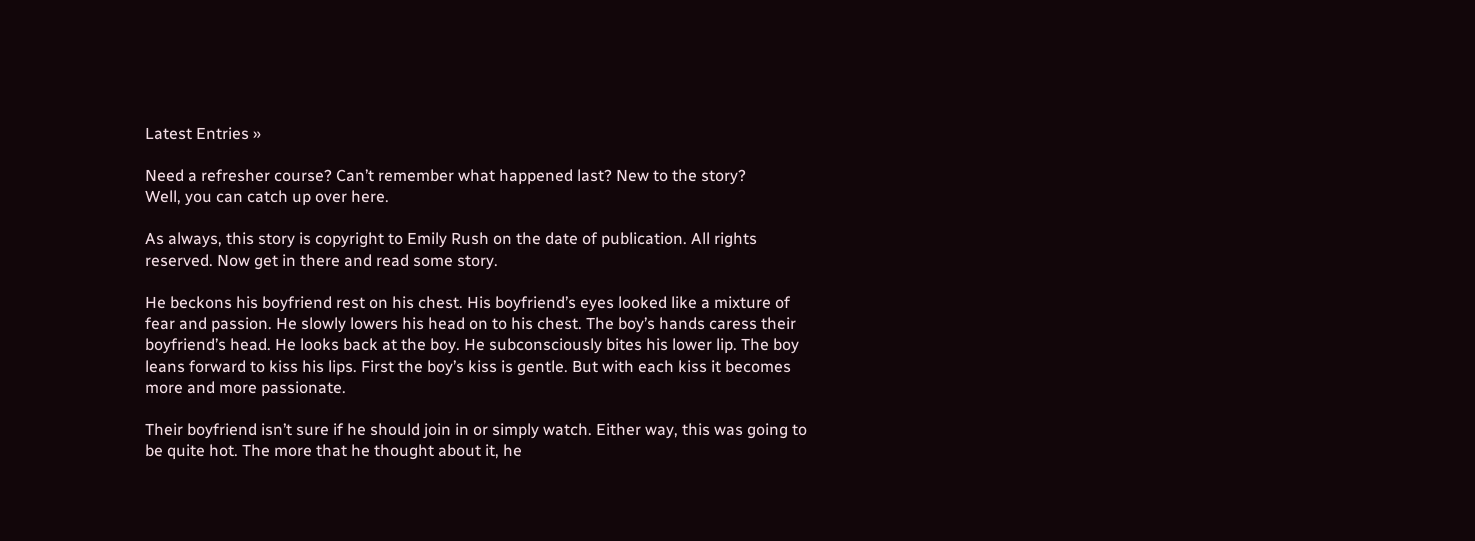Latest Entries »

Need a refresher course? Can’t remember what happened last? New to the story?
Well, you can catch up over here.

As always, this story is copyright to Emily Rush on the date of publication. All rights reserved. Now get in there and read some story.

He beckons his boyfriend rest on his chest. His boyfriend’s eyes looked like a mixture of fear and passion. He slowly lowers his head on to his chest. The boy’s hands caress their boyfriend’s head. He looks back at the boy. He subconsciously bites his lower lip. The boy leans forward to kiss his lips. First the boy’s kiss is gentle. But with each kiss it becomes more and more passionate.

Their boyfriend isn’t sure if he should join in or simply watch. Either way, this was going to be quite hot. The more that he thought about it, he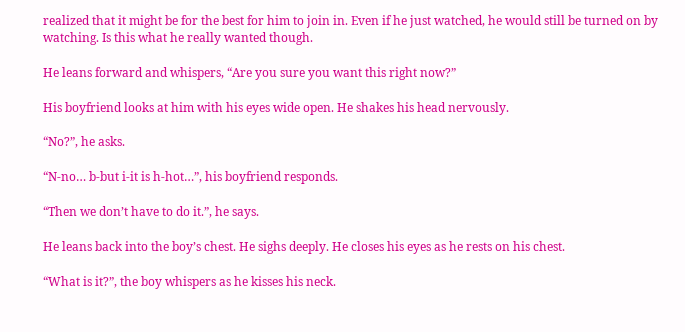realized that it might be for the best for him to join in. Even if he just watched, he would still be turned on by watching. Is this what he really wanted though.

He leans forward and whispers, “Are you sure you want this right now?”

His boyfriend looks at him with his eyes wide open. He shakes his head nervously.

“No?”, he asks.

“N-no… b-but i-it is h-hot…”, his boyfriend responds.

“Then we don’t have to do it.”, he says.

He leans back into the boy’s chest. He sighs deeply. He closes his eyes as he rests on his chest.

“What is it?”, the boy whispers as he kisses his neck.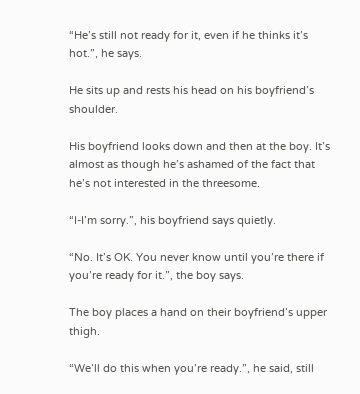“He’s still not ready for it, even if he thinks it’s hot.”, he says.

He sits up and rests his head on his boyfriend’s shoulder.

His boyfriend looks down and then at the boy. It’s almost as though he’s ashamed of the fact that he’s not interested in the threesome.

“I-I’m sorry.”, his boyfriend says quietly.

“No. It’s OK. You never know until you’re there if you’re ready for it.”, the boy says.

The boy places a hand on their boyfriend’s upper thigh.

“We’ll do this when you’re ready.”, he said, still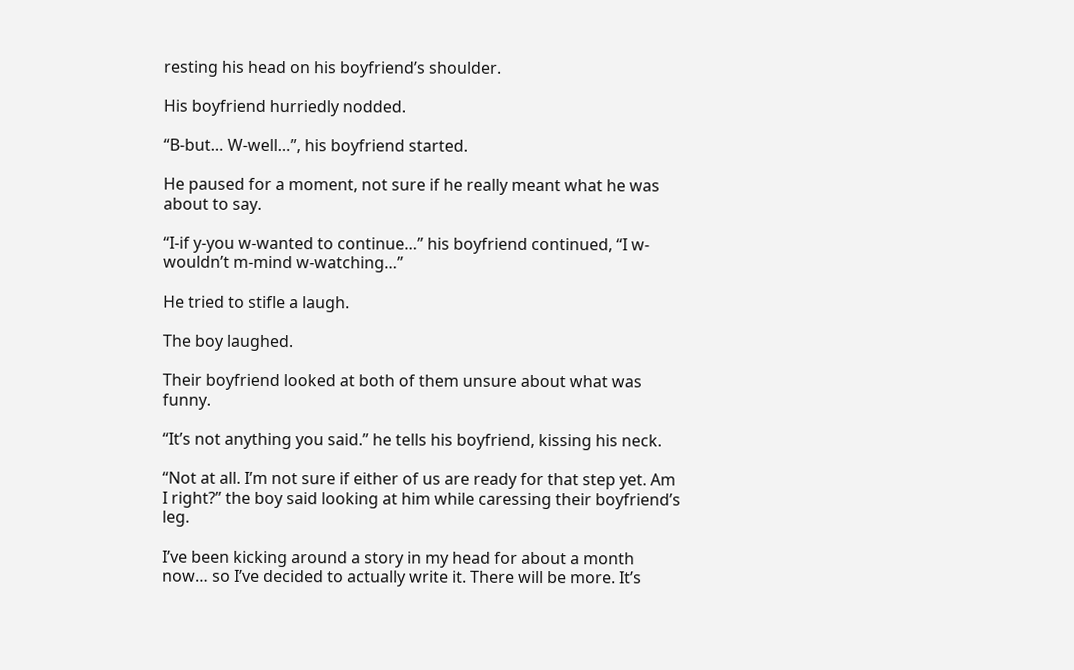resting his head on his boyfriend’s shoulder.

His boyfriend hurriedly nodded.

“B-but… W-well…”, his boyfriend started.

He paused for a moment, not sure if he really meant what he was about to say.

“I-if y-you w-wanted to continue…” his boyfriend continued, “I w-wouldn’t m-mind w-watching…”

He tried to stifle a laugh.

The boy laughed.

Their boyfriend looked at both of them unsure about what was funny.

“It’s not anything you said.” he tells his boyfriend, kissing his neck.

“Not at all. I’m not sure if either of us are ready for that step yet. Am I right?” the boy said looking at him while caressing their boyfriend’s leg.

I’ve been kicking around a story in my head for about a month now… so I’ve decided to actually write it. There will be more. It’s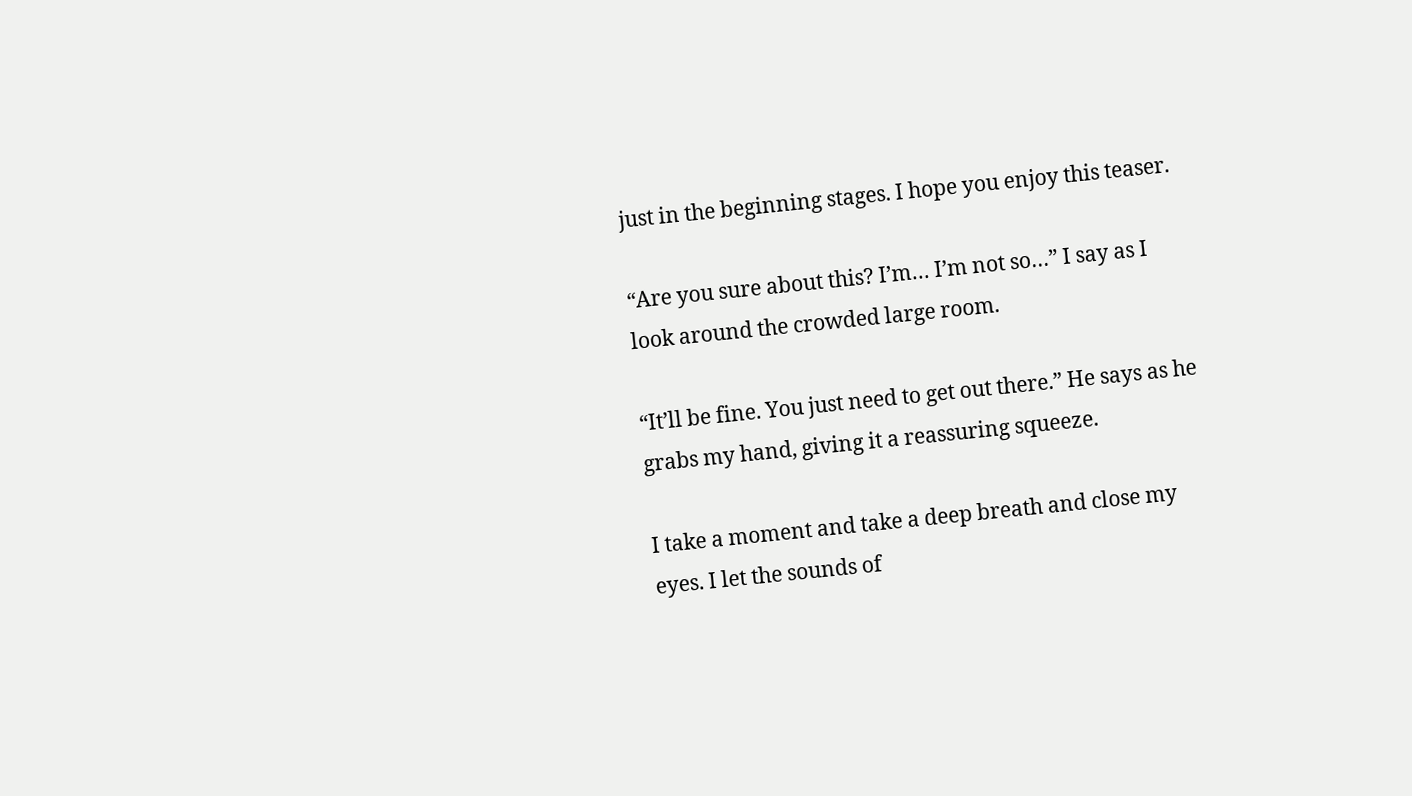just in the beginning stages. I hope you enjoy this teaser.

“Are you sure about this? I’m… I’m not so…” I say as I look around the crowded large room.

“It’ll be fine. You just need to get out there.” He says as he grabs my hand, giving it a reassuring squeeze.

I take a moment and take a deep breath and close my eyes. I let the sounds of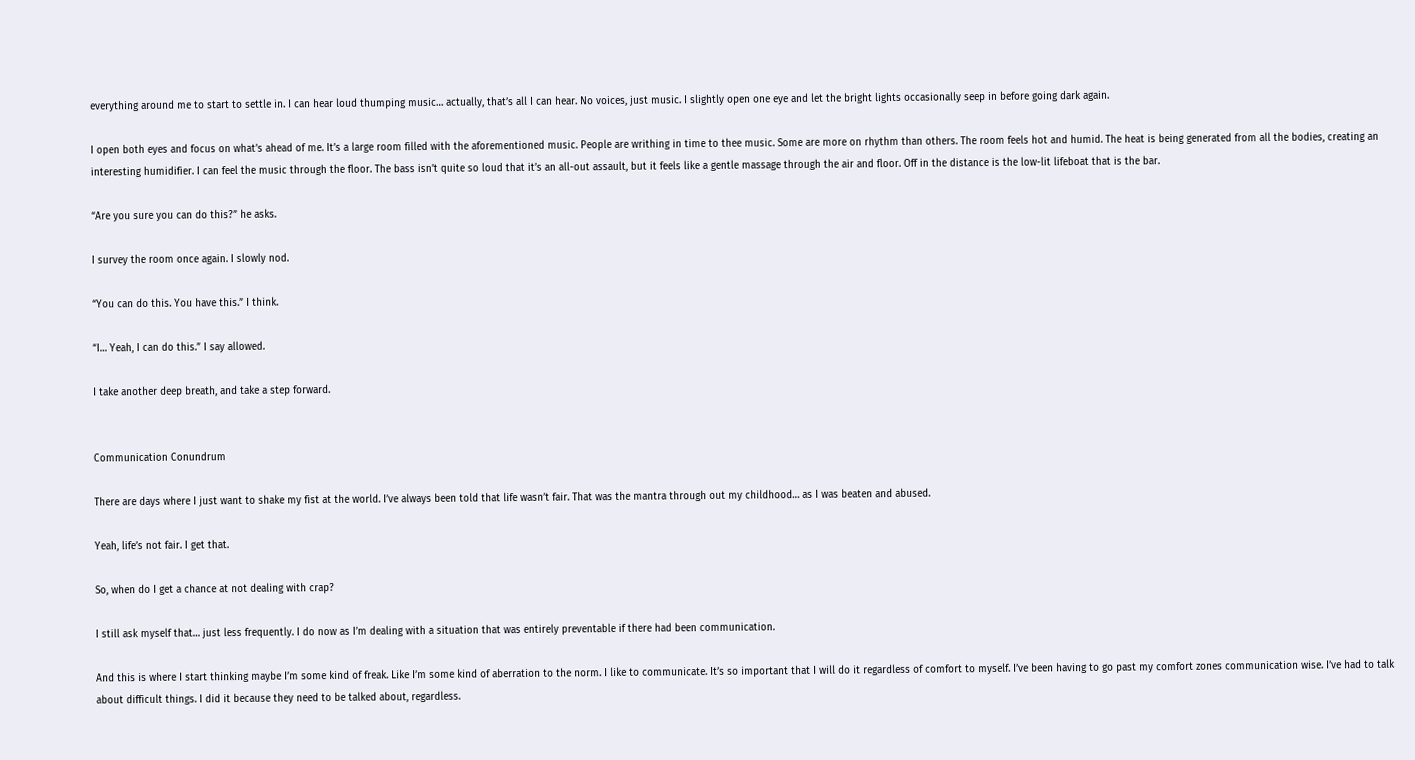everything around me to start to settle in. I can hear loud thumping music… actually, that’s all I can hear. No voices, just music. I slightly open one eye and let the bright lights occasionally seep in before going dark again.

I open both eyes and focus on what’s ahead of me. It’s a large room filled with the aforementioned music. People are writhing in time to thee music. Some are more on rhythm than others. The room feels hot and humid. The heat is being generated from all the bodies, creating an interesting humidifier. I can feel the music through the floor. The bass isn’t quite so loud that it’s an all-out assault, but it feels like a gentle massage through the air and floor. Off in the distance is the low-lit lifeboat that is the bar.

“Are you sure you can do this?” he asks.

I survey the room once again. I slowly nod.

“You can do this. You have this.” I think.

“I… Yeah, I can do this.” I say allowed.

I take another deep breath, and take a step forward.


Communication Conundrum

There are days where I just want to shake my fist at the world. I’ve always been told that life wasn’t fair. That was the mantra through out my childhood… as I was beaten and abused.

Yeah, life’s not fair. I get that.

So, when do I get a chance at not dealing with crap?

I still ask myself that… just less frequently. I do now as I’m dealing with a situation that was entirely preventable if there had been communication.

And this is where I start thinking maybe I’m some kind of freak. Like I’m some kind of aberration to the norm. I like to communicate. It’s so important that I will do it regardless of comfort to myself. I’ve been having to go past my comfort zones communication wise. I’ve had to talk about difficult things. I did it because they need to be talked about, regardless.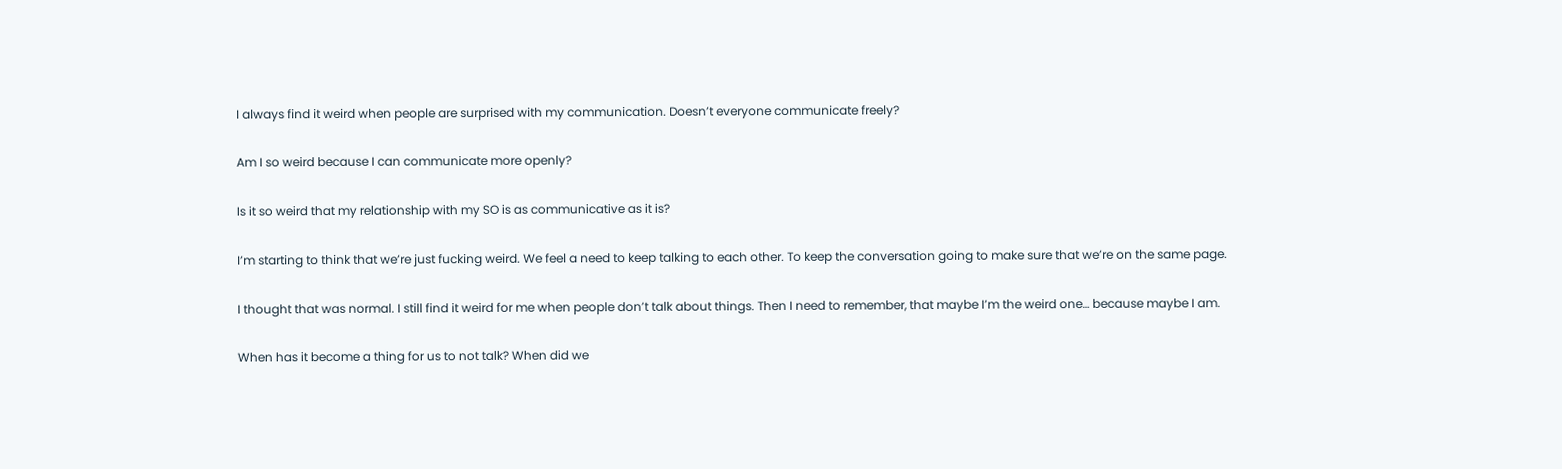I always find it weird when people are surprised with my communication. Doesn’t everyone communicate freely?

Am I so weird because I can communicate more openly?

Is it so weird that my relationship with my SO is as communicative as it is?

I’m starting to think that we’re just fucking weird. We feel a need to keep talking to each other. To keep the conversation going to make sure that we’re on the same page.

I thought that was normal. I still find it weird for me when people don’t talk about things. Then I need to remember, that maybe I’m the weird one… because maybe I am.

When has it become a thing for us to not talk? When did we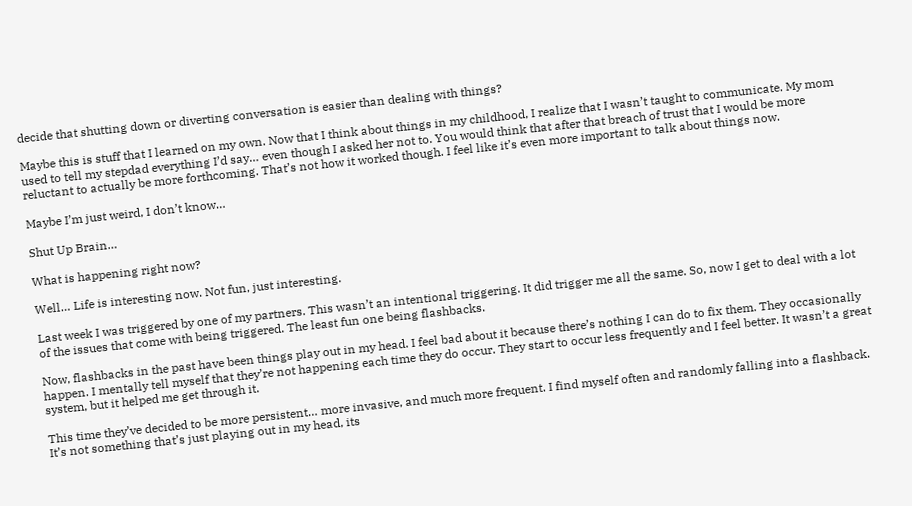decide that shutting down or diverting conversation is easier than dealing with things?

Maybe this is stuff that I learned on my own. Now that I think about things in my childhood, I realize that I wasn’t taught to communicate. My mom used to tell my stepdad everything I’d say… even though I asked her not to. You would think that after that breach of trust that I would be more reluctant to actually be more forthcoming. That’s not how it worked though. I feel like it’s even more important to talk about things now.

Maybe I’m just weird, I don’t know…

Shut Up Brain…

What is happening right now?

Well… Life is interesting now. Not fun, just interesting.

Last week I was triggered by one of my partners. This wasn’t an intentional triggering. It did trigger me all the same. So, now I get to deal with a lot of the issues that come with being triggered. The least fun one being flashbacks.

Now, flashbacks in the past have been things play out in my head. I feel bad about it because there’s nothing I can do to fix them. They occasionally happen. I mentally tell myself that they’re not happening each time they do occur. They start to occur less frequently and I feel better. It wasn’t a great system, but it helped me get through it.

This time they’ve decided to be more persistent… more invasive, and much more frequent. I find myself often and randomly falling into a flashback. It’s not something that’s just playing out in my head, its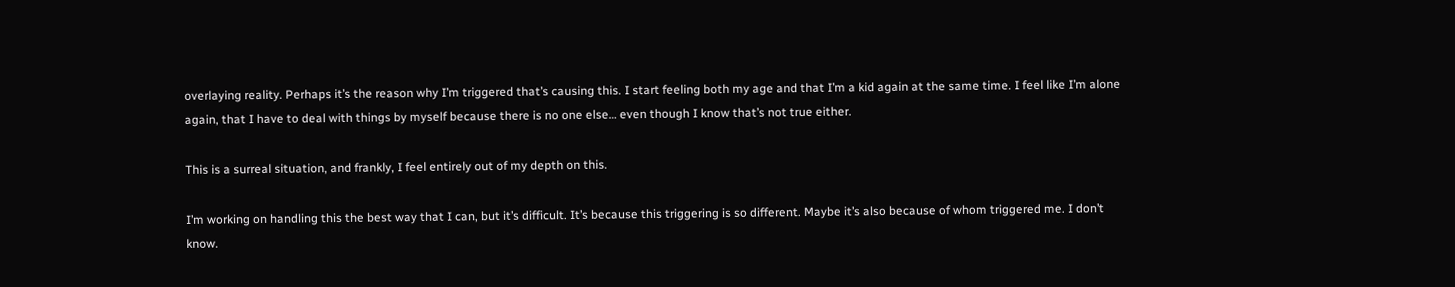overlaying reality. Perhaps it’s the reason why I’m triggered that’s causing this. I start feeling both my age and that I’m a kid again at the same time. I feel like I’m alone again, that I have to deal with things by myself because there is no one else… even though I know that’s not true either.

This is a surreal situation, and frankly, I feel entirely out of my depth on this.

I’m working on handling this the best way that I can, but it’s difficult. It’s because this triggering is so different. Maybe it’s also because of whom triggered me. I don’t know.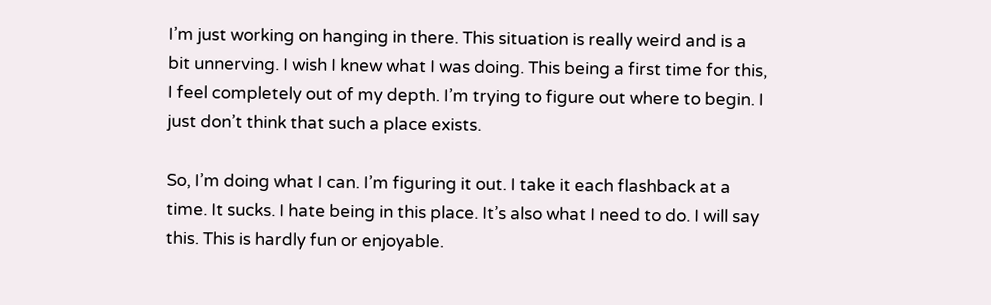I’m just working on hanging in there. This situation is really weird and is a bit unnerving. I wish I knew what I was doing. This being a first time for this, I feel completely out of my depth. I’m trying to figure out where to begin. I just don’t think that such a place exists.

So, I’m doing what I can. I’m figuring it out. I take it each flashback at a time. It sucks. I hate being in this place. It’s also what I need to do. I will say this. This is hardly fun or enjoyable.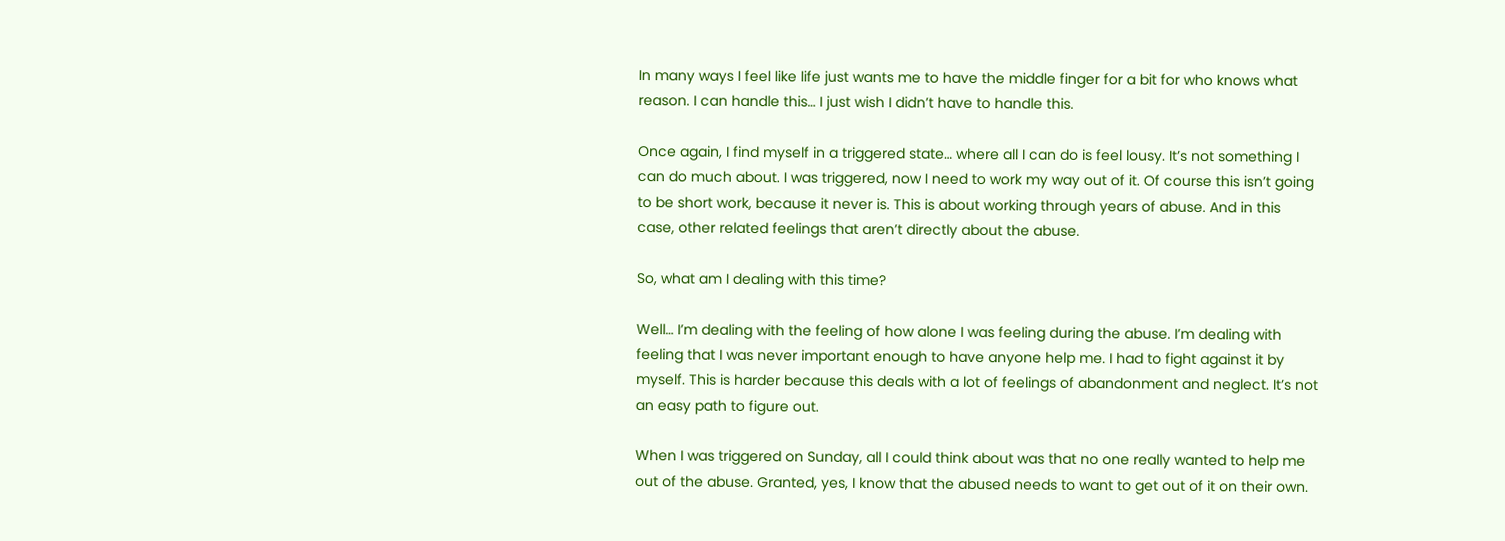In many ways I feel like life just wants me to have the middle finger for a bit for who knows what reason. I can handle this… I just wish I didn’t have to handle this.

Once again, I find myself in a triggered state… where all I can do is feel lousy. It’s not something I can do much about. I was triggered, now I need to work my way out of it. Of course this isn’t going to be short work, because it never is. This is about working through years of abuse. And in this case, other related feelings that aren’t directly about the abuse.

So, what am I dealing with this time?

Well… I’m dealing with the feeling of how alone I was feeling during the abuse. I’m dealing with feeling that I was never important enough to have anyone help me. I had to fight against it by myself. This is harder because this deals with a lot of feelings of abandonment and neglect. It’s not an easy path to figure out.

When I was triggered on Sunday, all I could think about was that no one really wanted to help me out of the abuse. Granted, yes, I know that the abused needs to want to get out of it on their own.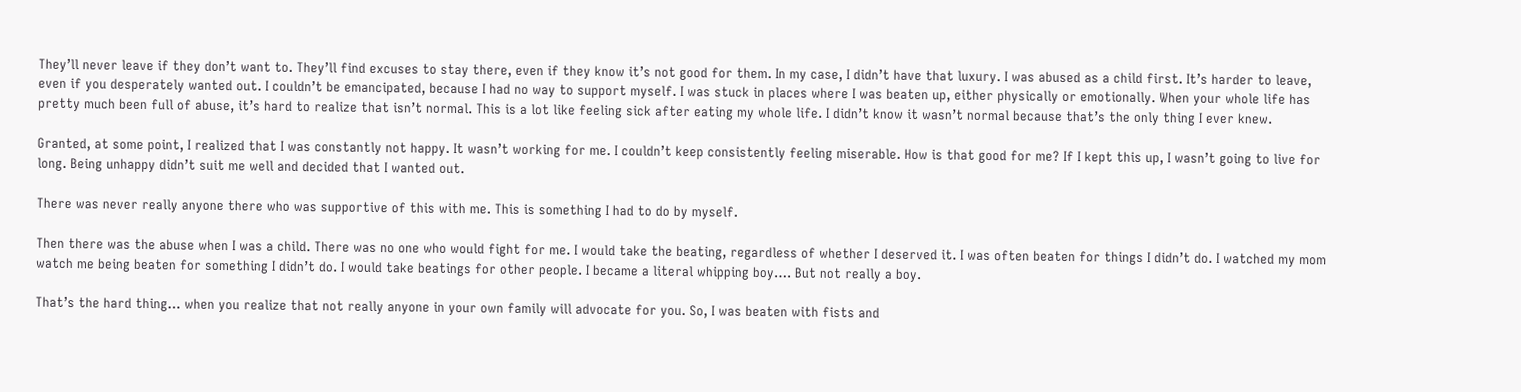They’ll never leave if they don’t want to. They’ll find excuses to stay there, even if they know it’s not good for them. In my case, I didn’t have that luxury. I was abused as a child first. It’s harder to leave, even if you desperately wanted out. I couldn’t be emancipated, because I had no way to support myself. I was stuck in places where I was beaten up, either physically or emotionally. When your whole life has pretty much been full of abuse, it’s hard to realize that isn’t normal. This is a lot like feeling sick after eating my whole life. I didn’t know it wasn’t normal because that’s the only thing I ever knew.

Granted, at some point, I realized that I was constantly not happy. It wasn’t working for me. I couldn’t keep consistently feeling miserable. How is that good for me? If I kept this up, I wasn’t going to live for long. Being unhappy didn’t suit me well and decided that I wanted out.

There was never really anyone there who was supportive of this with me. This is something I had to do by myself.

Then there was the abuse when I was a child. There was no one who would fight for me. I would take the beating, regardless of whether I deserved it. I was often beaten for things I didn’t do. I watched my mom watch me being beaten for something I didn’t do. I would take beatings for other people. I became a literal whipping boy…. But not really a boy.

That’s the hard thing… when you realize that not really anyone in your own family will advocate for you. So, I was beaten with fists and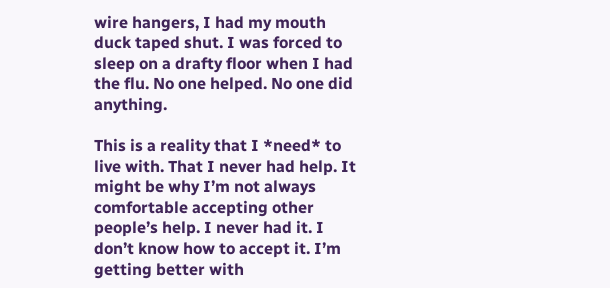wire hangers, I had my mouth duck taped shut. I was forced to sleep on a drafty floor when I had the flu. No one helped. No one did anything.

This is a reality that I *need* to live with. That I never had help. It might be why I’m not always comfortable accepting other people’s help. I never had it. I don’t know how to accept it. I’m getting better with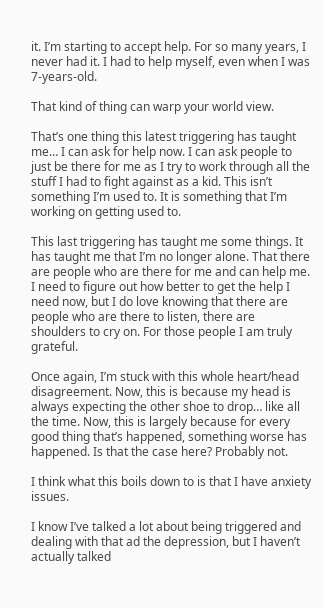it. I’m starting to accept help. For so many years, I never had it. I had to help myself, even when I was 7-years-old.

That kind of thing can warp your world view.

That’s one thing this latest triggering has taught me… I can ask for help now. I can ask people to just be there for me as I try to work through all the stuff I had to fight against as a kid. This isn’t something I’m used to. It is something that I’m working on getting used to.

This last triggering has taught me some things. It has taught me that I’m no longer alone. That there are people who are there for me and can help me. I need to figure out how better to get the help I need now, but I do love knowing that there are people who are there to listen, there are shoulders to cry on. For those people I am truly grateful.

Once again, I’m stuck with this whole heart/head disagreement. Now, this is because my head is always expecting the other shoe to drop… like all the time. Now, this is largely because for every good thing that’s happened, something worse has happened. Is that the case here? Probably not.

I think what this boils down to is that I have anxiety issues.

I know I’ve talked a lot about being triggered and dealing with that ad the depression, but I haven’t actually talked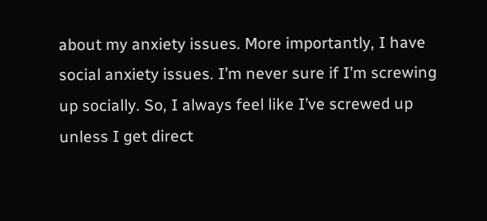about my anxiety issues. More importantly, I have social anxiety issues. I’m never sure if I’m screwing up socially. So, I always feel like I’ve screwed up unless I get direct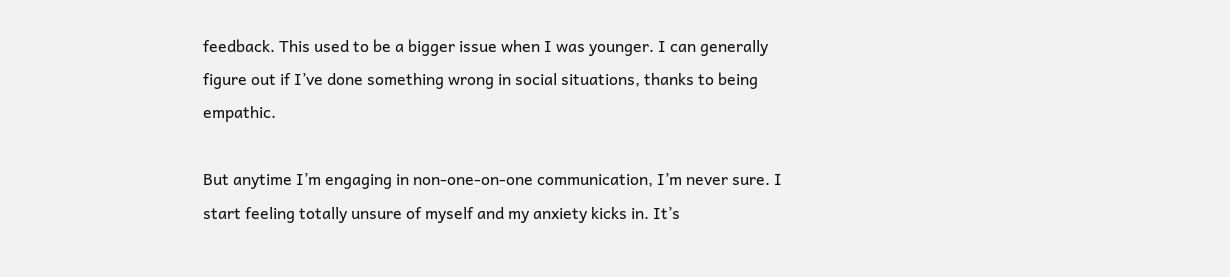feedback. This used to be a bigger issue when I was younger. I can generally figure out if I’ve done something wrong in social situations, thanks to being empathic.

But anytime I’m engaging in non-one-on-one communication, I’m never sure. I start feeling totally unsure of myself and my anxiety kicks in. It’s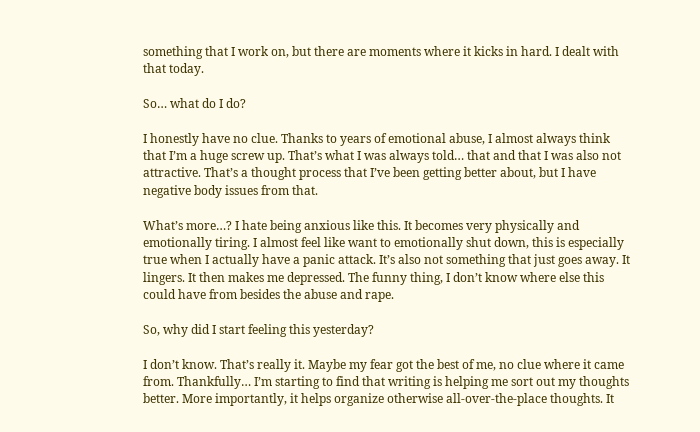something that I work on, but there are moments where it kicks in hard. I dealt with that today.

So… what do I do?

I honestly have no clue. Thanks to years of emotional abuse, I almost always think that I’m a huge screw up. That’s what I was always told… that and that I was also not attractive. That’s a thought process that I’ve been getting better about, but I have negative body issues from that.

What’s more…? I hate being anxious like this. It becomes very physically and emotionally tiring. I almost feel like want to emotionally shut down, this is especially true when I actually have a panic attack. It’s also not something that just goes away. It lingers. It then makes me depressed. The funny thing, I don’t know where else this could have from besides the abuse and rape.

So, why did I start feeling this yesterday?

I don’t know. That’s really it. Maybe my fear got the best of me, no clue where it came from. Thankfully… I’m starting to find that writing is helping me sort out my thoughts better. More importantly, it helps organize otherwise all-over-the-place thoughts. It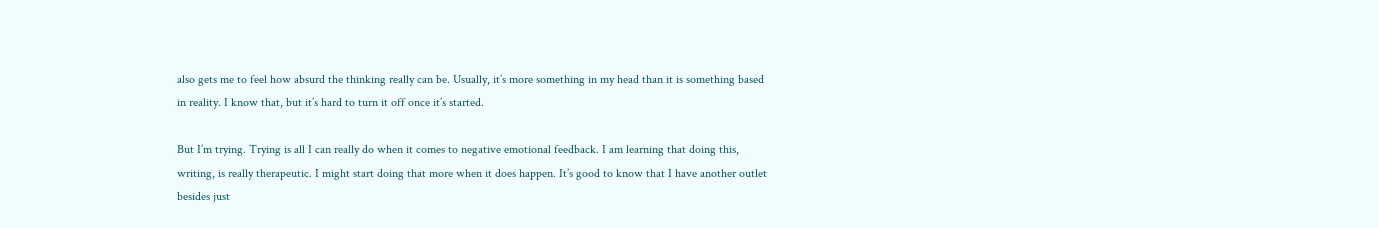also gets me to feel how absurd the thinking really can be. Usually, it’s more something in my head than it is something based in reality. I know that, but it’s hard to turn it off once it’s started.

But I’m trying. Trying is all I can really do when it comes to negative emotional feedback. I am learning that doing this, writing, is really therapeutic. I might start doing that more when it does happen. It’s good to know that I have another outlet besides just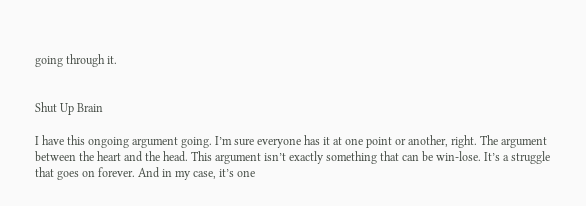going through it.


Shut Up Brain

I have this ongoing argument going. I’m sure everyone has it at one point or another, right. The argument between the heart and the head. This argument isn’t exactly something that can be win-lose. It’s a struggle that goes on forever. And in my case, it’s one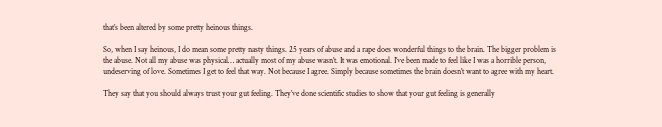that’s been altered by some pretty heinous things.

So, when I say heinous, I do mean some pretty nasty things. 25 years of abuse and a rape does wonderful things to the brain. The bigger problem is the abuse. Not all my abuse was physical… actually most of my abuse wasn’t. It was emotional. I’ve been made to feel like I was a horrible person, undeserving of love. Sometimes I get to feel that way. Not because I agree. Simply because sometimes the brain doesn’t want to agree with my heart.

They say that you should always trust your gut feeling. They’ve done scientific studies to show that your gut feeling is generally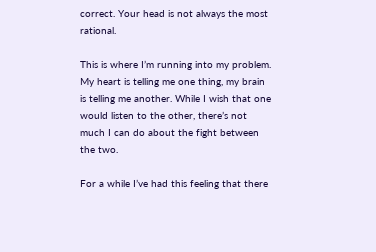correct. Your head is not always the most rational.

This is where I’m running into my problem. My heart is telling me one thing, my brain is telling me another. While I wish that one would listen to the other, there’s not much I can do about the fight between the two.

For a while I’ve had this feeling that there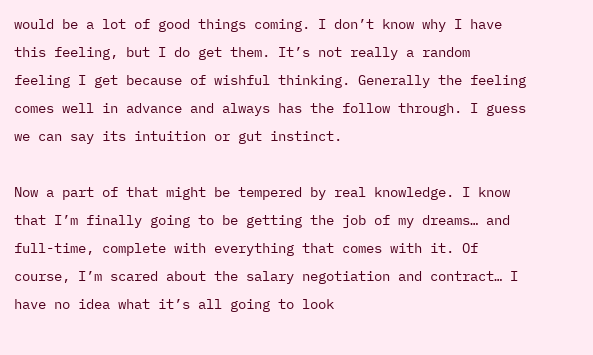would be a lot of good things coming. I don’t know why I have this feeling, but I do get them. It’s not really a random feeling I get because of wishful thinking. Generally the feeling comes well in advance and always has the follow through. I guess we can say its intuition or gut instinct.

Now a part of that might be tempered by real knowledge. I know that I’m finally going to be getting the job of my dreams… and full-time, complete with everything that comes with it. Of course, I’m scared about the salary negotiation and contract… I have no idea what it’s all going to look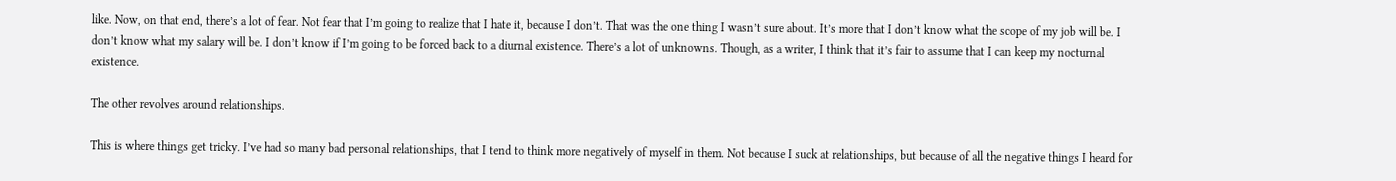like. Now, on that end, there’s a lot of fear. Not fear that I’m going to realize that I hate it, because I don’t. That was the one thing I wasn’t sure about. It’s more that I don’t know what the scope of my job will be. I don’t know what my salary will be. I don’t know if I’m going to be forced back to a diurnal existence. There’s a lot of unknowns. Though, as a writer, I think that it’s fair to assume that I can keep my nocturnal existence.

The other revolves around relationships.

This is where things get tricky. I’ve had so many bad personal relationships, that I tend to think more negatively of myself in them. Not because I suck at relationships, but because of all the negative things I heard for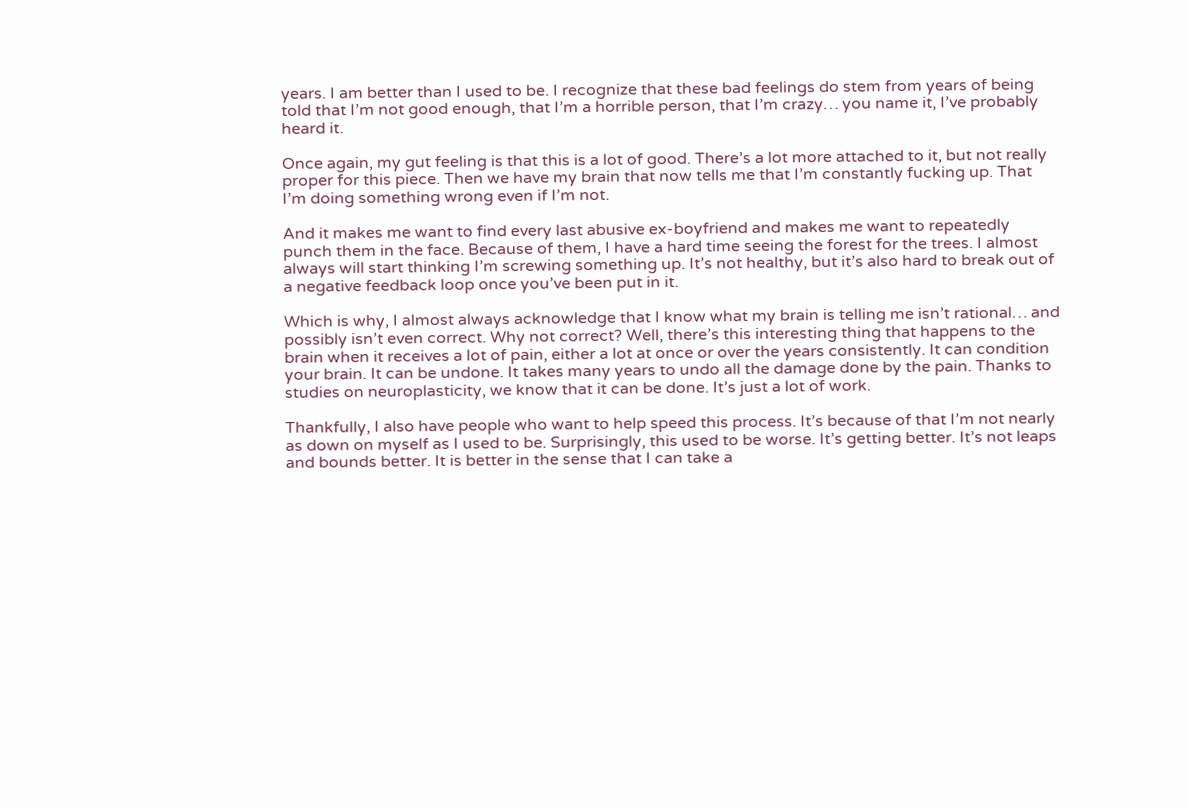years. I am better than I used to be. I recognize that these bad feelings do stem from years of being told that I’m not good enough, that I’m a horrible person, that I’m crazy… you name it, I’ve probably heard it.

Once again, my gut feeling is that this is a lot of good. There’s a lot more attached to it, but not really proper for this piece. Then we have my brain that now tells me that I’m constantly fucking up. That I’m doing something wrong even if I’m not.

And it makes me want to find every last abusive ex-boyfriend and makes me want to repeatedly punch them in the face. Because of them, I have a hard time seeing the forest for the trees. I almost always will start thinking I’m screwing something up. It’s not healthy, but it’s also hard to break out of a negative feedback loop once you’ve been put in it.

Which is why, I almost always acknowledge that I know what my brain is telling me isn’t rational… and possibly isn’t even correct. Why not correct? Well, there’s this interesting thing that happens to the brain when it receives a lot of pain, either a lot at once or over the years consistently. It can condition your brain. It can be undone. It takes many years to undo all the damage done by the pain. Thanks to studies on neuroplasticity, we know that it can be done. It’s just a lot of work.

Thankfully, I also have people who want to help speed this process. It’s because of that I’m not nearly as down on myself as I used to be. Surprisingly, this used to be worse. It’s getting better. It’s not leaps and bounds better. It is better in the sense that I can take a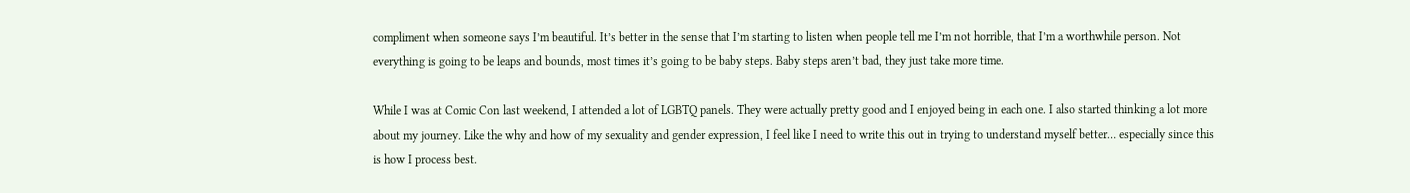compliment when someone says I’m beautiful. It’s better in the sense that I’m starting to listen when people tell me I’m not horrible, that I’m a worthwhile person. Not everything is going to be leaps and bounds, most times it’s going to be baby steps. Baby steps aren’t bad, they just take more time.

While I was at Comic Con last weekend, I attended a lot of LGBTQ panels. They were actually pretty good and I enjoyed being in each one. I also started thinking a lot more about my journey. Like the why and how of my sexuality and gender expression, I feel like I need to write this out in trying to understand myself better… especially since this is how I process best.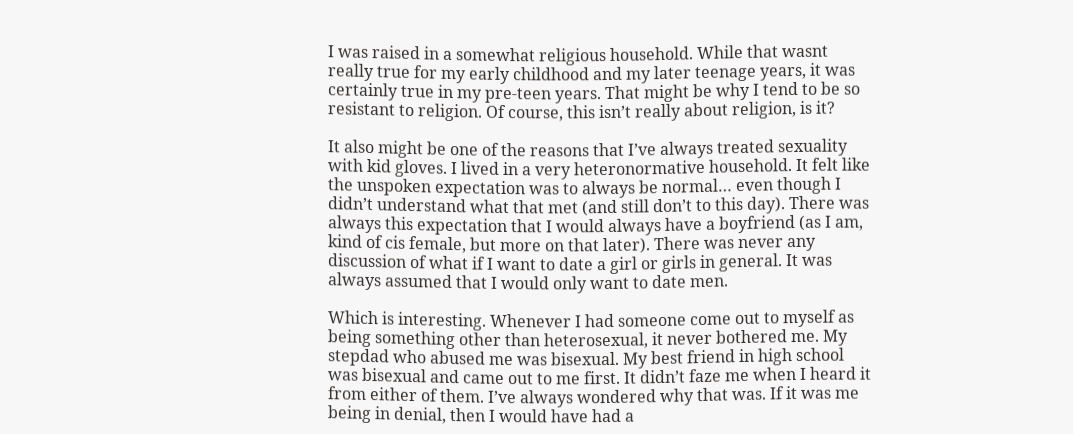I was raised in a somewhat religious household. While that wasnt really true for my early childhood and my later teenage years, it was certainly true in my pre-teen years. That might be why I tend to be so resistant to religion. Of course, this isn’t really about religion, is it?

It also might be one of the reasons that I’ve always treated sexuality with kid gloves. I lived in a very heteronormative household. It felt like the unspoken expectation was to always be normal… even though I didn’t understand what that met (and still don’t to this day). There was always this expectation that I would always have a boyfriend (as I am, kind of cis female, but more on that later). There was never any discussion of what if I want to date a girl or girls in general. It was always assumed that I would only want to date men.

Which is interesting. Whenever I had someone come out to myself as being something other than heterosexual, it never bothered me. My stepdad who abused me was bisexual. My best friend in high school was bisexual and came out to me first. It didn’t faze me when I heard it from either of them. I’ve always wondered why that was. If it was me being in denial, then I would have had a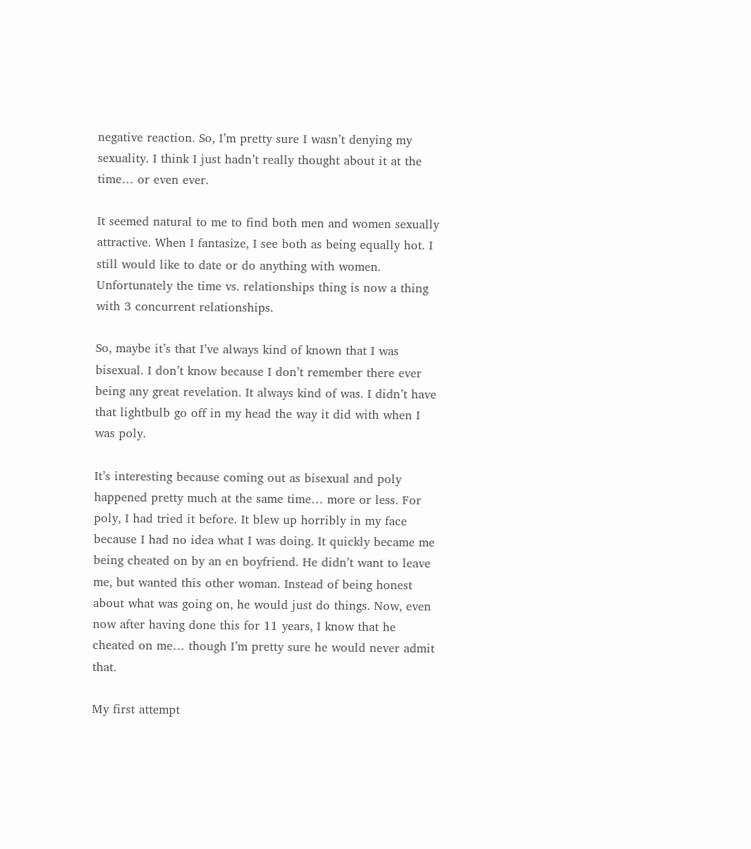negative reaction. So, I’m pretty sure I wasn’t denying my sexuality. I think I just hadn’t really thought about it at the time… or even ever.

It seemed natural to me to find both men and women sexually attractive. When I fantasize, I see both as being equally hot. I still would like to date or do anything with women. Unfortunately the time vs. relationships thing is now a thing with 3 concurrent relationships.

So, maybe it’s that I’ve always kind of known that I was bisexual. I don’t know because I don’t remember there ever being any great revelation. It always kind of was. I didn’t have that lightbulb go off in my head the way it did with when I was poly.

It’s interesting because coming out as bisexual and poly happened pretty much at the same time… more or less. For poly, I had tried it before. It blew up horribly in my face because I had no idea what I was doing. It quickly became me being cheated on by an en boyfriend. He didn’t want to leave me, but wanted this other woman. Instead of being honest about what was going on, he would just do things. Now, even now after having done this for 11 years, I know that he cheated on me… though I’m pretty sure he would never admit that.

My first attempt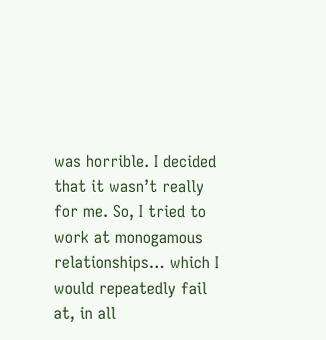was horrible. I decided that it wasn’t really for me. So, I tried to work at monogamous relationships… which I would repeatedly fail at, in all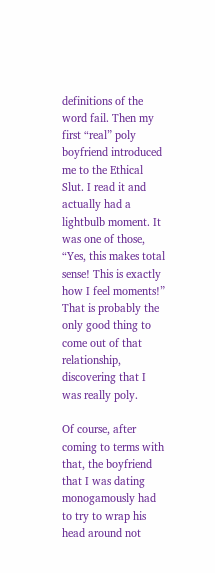definitions of the word fail. Then my first “real” poly boyfriend introduced me to the Ethical Slut. I read it and actually had a lightbulb moment. It was one of those, “Yes, this makes total sense! This is exactly how I feel moments!” That is probably the only good thing to come out of that relationship, discovering that I was really poly.

Of course, after coming to terms with that, the boyfriend that I was dating monogamously had to try to wrap his head around not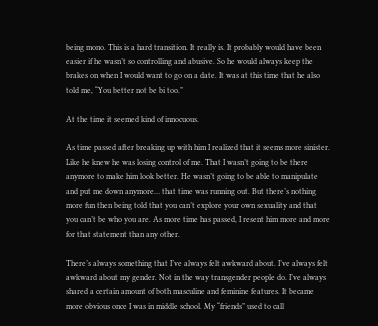being mono. This is a hard transition. It really is. It probably would have been easier if he wasn’t so controlling and abusive. So he would always keep the brakes on when I would want to go on a date. It was at this time that he also told me, “You better not be bi too.”

At the time it seemed kind of innocuous.

As time passed after breaking up with him I realized that it seems more sinister. Like he knew he was losing control of me. That I wasn’t going to be there anymore to make him look better. He wasn’t going to be able to manipulate and put me down anymore… that time was running out. But there’s nothing more fun then being told that you can’t explore your own sexuality and that you can’t be who you are. As more time has passed, I resent him more and more for that statement than any other.

There’s always something that I’ve always felt awkward about. I’ve always felt awkward about my gender. Not in the way transgender people do. I’ve always shared a certain amount of both masculine and feminine features. It became more obvious once I was in middle school. My “friends” used to call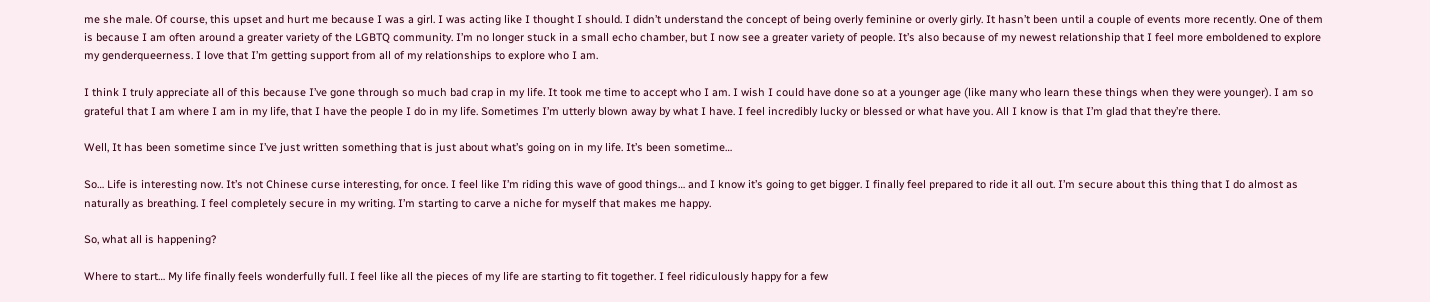me she male. Of course, this upset and hurt me because I was a girl. I was acting like I thought I should. I didn’t understand the concept of being overly feminine or overly girly. It hasn’t been until a couple of events more recently. One of them is because I am often around a greater variety of the LGBTQ community. I’m no longer stuck in a small echo chamber, but I now see a greater variety of people. It’s also because of my newest relationship that I feel more emboldened to explore my genderqueerness. I love that I’m getting support from all of my relationships to explore who I am.

I think I truly appreciate all of this because I’ve gone through so much bad crap in my life. It took me time to accept who I am. I wish I could have done so at a younger age (like many who learn these things when they were younger). I am so grateful that I am where I am in my life, that I have the people I do in my life. Sometimes I’m utterly blown away by what I have. I feel incredibly lucky or blessed or what have you. All I know is that I’m glad that they’re there.

Well, It has been sometime since I’ve just written something that is just about what’s going on in my life. It’s been sometime…

So… Life is interesting now. It’s not Chinese curse interesting, for once. I feel like I’m riding this wave of good things… and I know it’s going to get bigger. I finally feel prepared to ride it all out. I’m secure about this thing that I do almost as naturally as breathing. I feel completely secure in my writing. I’m starting to carve a niche for myself that makes me happy.

So, what all is happening?

Where to start… My life finally feels wonderfully full. I feel like all the pieces of my life are starting to fit together. I feel ridiculously happy for a few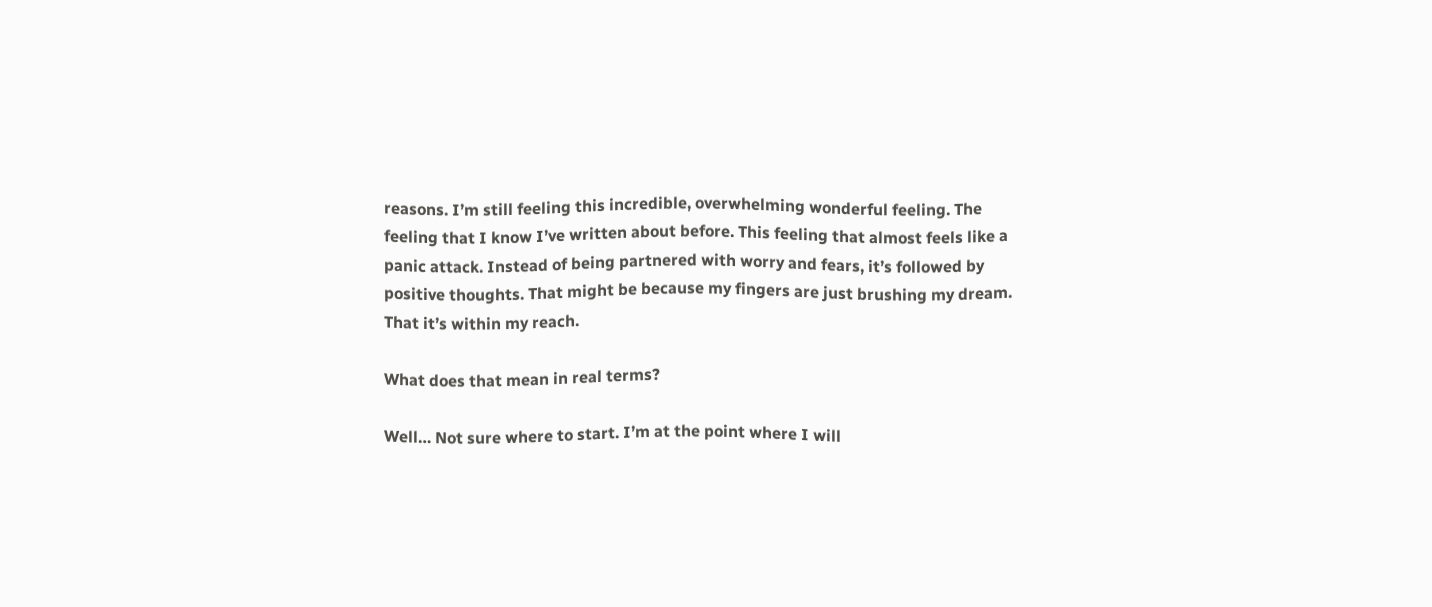reasons. I’m still feeling this incredible, overwhelming wonderful feeling. The feeling that I know I’ve written about before. This feeling that almost feels like a panic attack. Instead of being partnered with worry and fears, it’s followed by positive thoughts. That might be because my fingers are just brushing my dream. That it’s within my reach.

What does that mean in real terms?

Well… Not sure where to start. I’m at the point where I will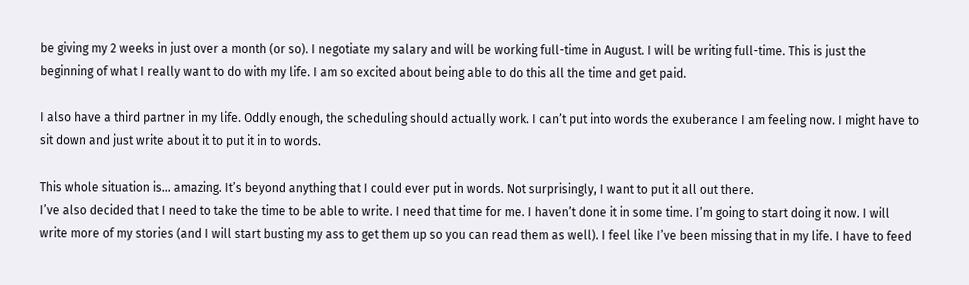be giving my 2 weeks in just over a month (or so). I negotiate my salary and will be working full-time in August. I will be writing full-time. This is just the beginning of what I really want to do with my life. I am so excited about being able to do this all the time and get paid.

I also have a third partner in my life. Oddly enough, the scheduling should actually work. I can’t put into words the exuberance I am feeling now. I might have to sit down and just write about it to put it in to words.

This whole situation is… amazing. It’s beyond anything that I could ever put in words. Not surprisingly, I want to put it all out there.
I’ve also decided that I need to take the time to be able to write. I need that time for me. I haven’t done it in some time. I’m going to start doing it now. I will write more of my stories (and I will start busting my ass to get them up so you can read them as well). I feel like I’ve been missing that in my life. I have to feed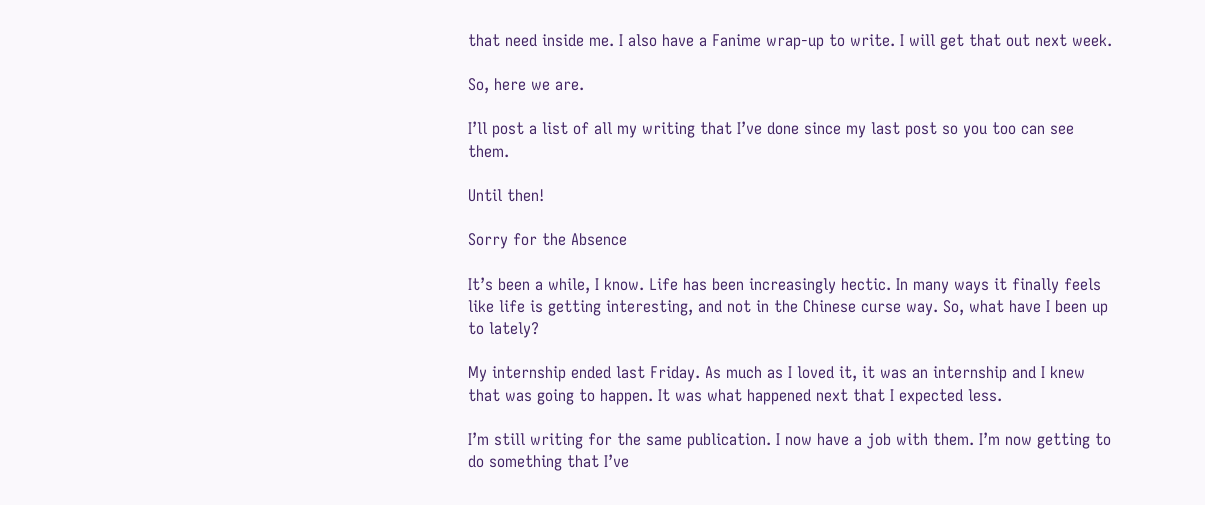that need inside me. I also have a Fanime wrap-up to write. I will get that out next week.

So, here we are.

I’ll post a list of all my writing that I’ve done since my last post so you too can see them.

Until then!

Sorry for the Absence

It’s been a while, I know. Life has been increasingly hectic. In many ways it finally feels like life is getting interesting, and not in the Chinese curse way. So, what have I been up to lately?

My internship ended last Friday. As much as I loved it, it was an internship and I knew that was going to happen. It was what happened next that I expected less.

I’m still writing for the same publication. I now have a job with them. I’m now getting to do something that I’ve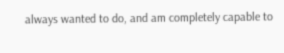always wanted to do, and am completely capable to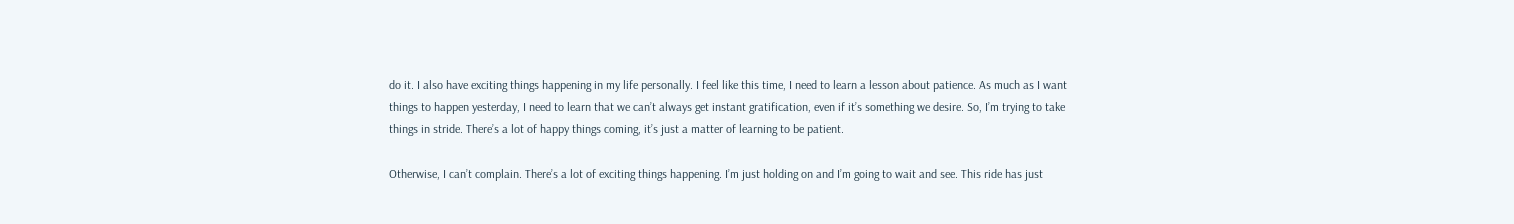do it. I also have exciting things happening in my life personally. I feel like this time, I need to learn a lesson about patience. As much as I want things to happen yesterday, I need to learn that we can’t always get instant gratification, even if it’s something we desire. So, I’m trying to take things in stride. There’s a lot of happy things coming, it’s just a matter of learning to be patient.

Otherwise, I can’t complain. There’s a lot of exciting things happening. I’m just holding on and I’m going to wait and see. This ride has just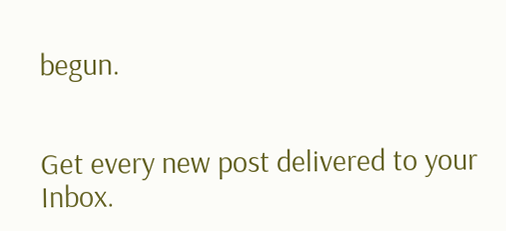begun.


Get every new post delivered to your Inbox.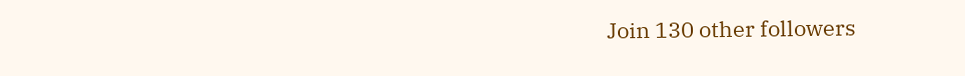Join 130 other followers